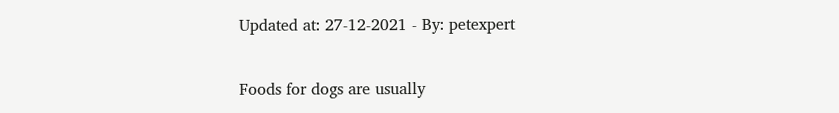Updated at: 27-12-2021 - By: petexpert

Foods for dogs are usually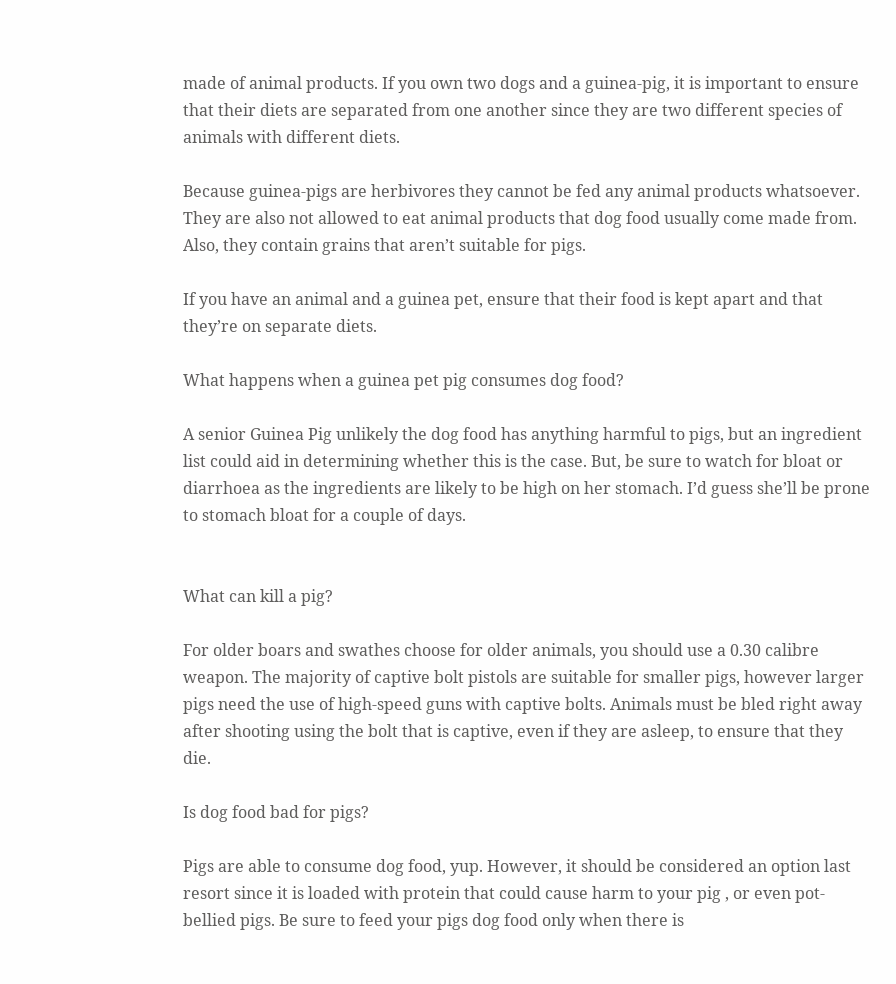made of animal products. If you own two dogs and a guinea-pig, it is important to ensure that their diets are separated from one another since they are two different species of animals with different diets.

Because guinea-pigs are herbivores they cannot be fed any animal products whatsoever. They are also not allowed to eat animal products that dog food usually come made from. Also, they contain grains that aren’t suitable for pigs.

If you have an animal and a guinea pet, ensure that their food is kept apart and that they’re on separate diets.

What happens when a guinea pet pig consumes dog food?

A senior Guinea Pig unlikely the dog food has anything harmful to pigs, but an ingredient list could aid in determining whether this is the case. But, be sure to watch for bloat or diarrhoea as the ingredients are likely to be high on her stomach. I’d guess she’ll be prone to stomach bloat for a couple of days.


What can kill a pig?

For older boars and swathes choose for older animals, you should use a 0.30 calibre weapon. The majority of captive bolt pistols are suitable for smaller pigs, however larger pigs need the use of high-speed guns with captive bolts. Animals must be bled right away after shooting using the bolt that is captive, even if they are asleep, to ensure that they die.

Is dog food bad for pigs?

Pigs are able to consume dog food, yup. However, it should be considered an option last resort since it is loaded with protein that could cause harm to your pig , or even pot-bellied pigs. Be sure to feed your pigs dog food only when there is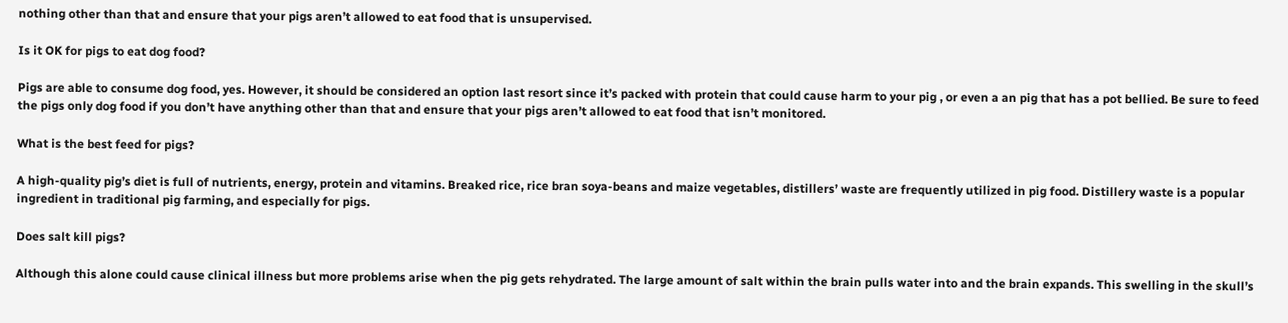nothing other than that and ensure that your pigs aren’t allowed to eat food that is unsupervised.

Is it OK for pigs to eat dog food?

Pigs are able to consume dog food, yes. However, it should be considered an option last resort since it’s packed with protein that could cause harm to your pig , or even a an pig that has a pot bellied. Be sure to feed the pigs only dog food if you don’t have anything other than that and ensure that your pigs aren’t allowed to eat food that isn’t monitored.

What is the best feed for pigs?

A high-quality pig’s diet is full of nutrients, energy, protein and vitamins. Breaked rice, rice bran soya-beans and maize vegetables, distillers’ waste are frequently utilized in pig food. Distillery waste is a popular ingredient in traditional pig farming, and especially for pigs.

Does salt kill pigs?

Although this alone could cause clinical illness but more problems arise when the pig gets rehydrated. The large amount of salt within the brain pulls water into and the brain expands. This swelling in the skull’s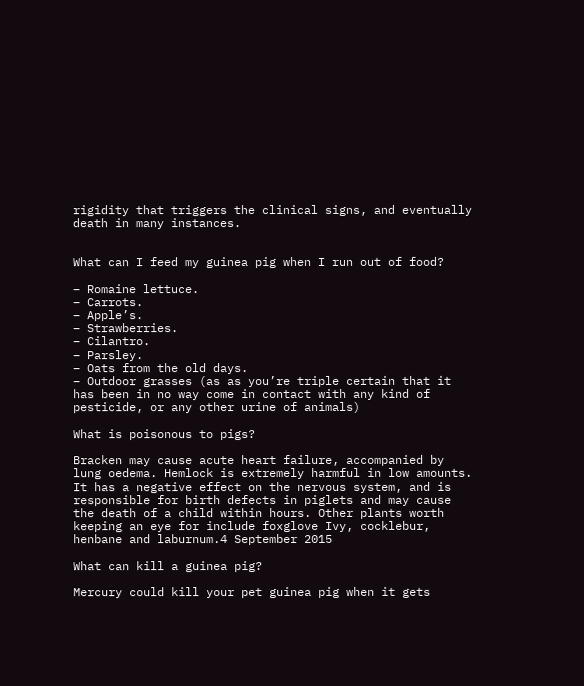rigidity that triggers the clinical signs, and eventually death in many instances.


What can I feed my guinea pig when I run out of food?

– Romaine lettuce.
– Carrots.
– Apple’s.
– Strawberries.
– Cilantro.
– Parsley.
– Oats from the old days.
– Outdoor grasses (as as you’re triple certain that it has been in no way come in contact with any kind of pesticide, or any other urine of animals)

What is poisonous to pigs?

Bracken may cause acute heart failure, accompanied by lung oedema. Hemlock is extremely harmful in low amounts. It has a negative effect on the nervous system, and is responsible for birth defects in piglets and may cause the death of a child within hours. Other plants worth keeping an eye for include foxglove Ivy, cocklebur, henbane and laburnum.4 September 2015

What can kill a guinea pig?

Mercury could kill your pet guinea pig when it gets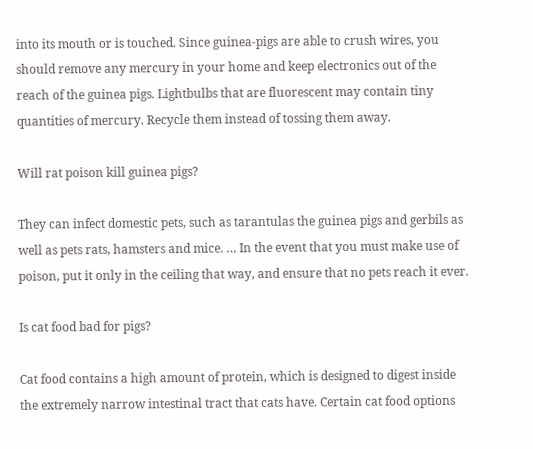into its mouth or is touched. Since guinea-pigs are able to crush wires, you should remove any mercury in your home and keep electronics out of the reach of the guinea pigs. Lightbulbs that are fluorescent may contain tiny quantities of mercury. Recycle them instead of tossing them away.

Will rat poison kill guinea pigs?

They can infect domestic pets, such as tarantulas the guinea pigs and gerbils as well as pets rats, hamsters and mice. … In the event that you must make use of poison, put it only in the ceiling that way, and ensure that no pets reach it ever.

Is cat food bad for pigs?

Cat food contains a high amount of protein, which is designed to digest inside the extremely narrow intestinal tract that cats have. Certain cat food options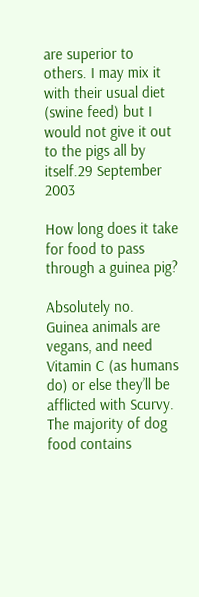are superior to others. I may mix it with their usual diet (swine feed) but I would not give it out to the pigs all by itself.29 September 2003

How long does it take for food to pass through a guinea pig?

Absolutely no. Guinea animals are vegans, and need Vitamin C (as humans do) or else they’ll be afflicted with Scurvy. The majority of dog food contains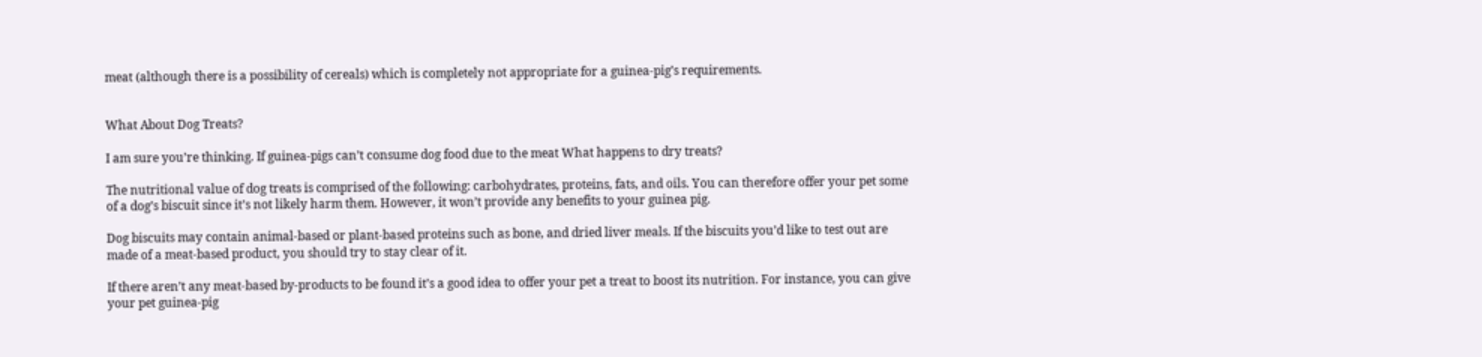meat (although there is a possibility of cereals) which is completely not appropriate for a guinea-pig’s requirements.


What About Dog Treats?

I am sure you’re thinking. If guinea-pigs can’t consume dog food due to the meat What happens to dry treats?

The nutritional value of dog treats is comprised of the following: carbohydrates, proteins, fats, and oils. You can therefore offer your pet some of a dog’s biscuit since it’s not likely harm them. However, it won’t provide any benefits to your guinea pig.

Dog biscuits may contain animal-based or plant-based proteins such as bone, and dried liver meals. If the biscuits you’d like to test out are made of a meat-based product, you should try to stay clear of it.

If there aren’t any meat-based by-products to be found it’s a good idea to offer your pet a treat to boost its nutrition. For instance, you can give your pet guinea-pig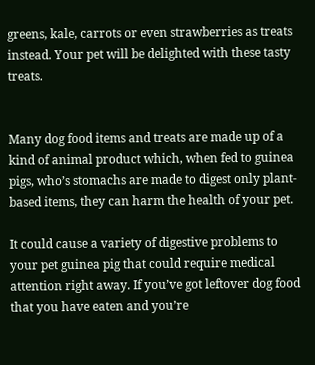greens, kale, carrots or even strawberries as treats instead. Your pet will be delighted with these tasty treats.


Many dog food items and treats are made up of a kind of animal product which, when fed to guinea pigs, who’s stomachs are made to digest only plant-based items, they can harm the health of your pet.

It could cause a variety of digestive problems to your pet guinea pig that could require medical attention right away. If you’ve got leftover dog food that you have eaten and you’re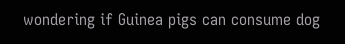wondering if Guinea pigs can consume dog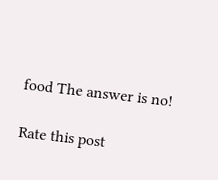food The answer is no!

Rate this post